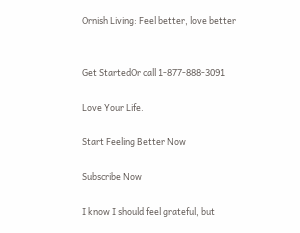Ornish Living: Feel better, love better


Get StartedOr call 1-877-888-3091

Love Your Life.

Start Feeling Better Now

Subscribe Now

I know I should feel grateful, but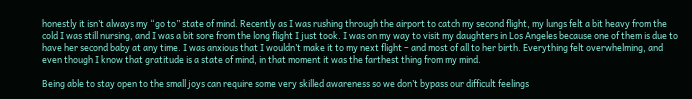honestly it isn’t always my “go to” state of mind. Recently as I was rushing through the airport to catch my second flight, my lungs felt a bit heavy from the cold I was still nursing, and I was a bit sore from the long flight I just took. I was on my way to visit my daughters in Los Angeles because one of them is due to have her second baby at any time. I was anxious that I wouldn’t make it to my next flight – and most of all to her birth. Everything felt overwhelming, and even though I know that gratitude is a state of mind, in that moment it was the farthest thing from my mind.

Being able to stay open to the small joys can require some very skilled awareness so we don’t bypass our difficult feelings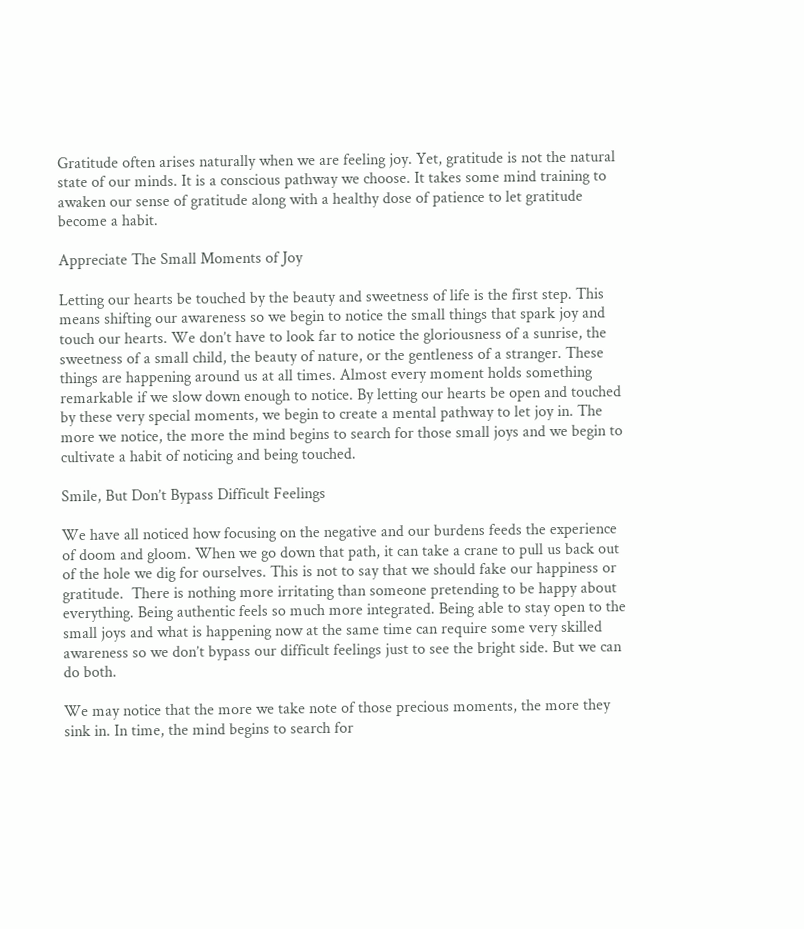Gratitude often arises naturally when we are feeling joy. Yet, gratitude is not the natural state of our minds. It is a conscious pathway we choose. It takes some mind training to awaken our sense of gratitude along with a healthy dose of patience to let gratitude become a habit.

Appreciate The Small Moments of Joy

Letting our hearts be touched by the beauty and sweetness of life is the first step. This means shifting our awareness so we begin to notice the small things that spark joy and touch our hearts. We don’t have to look far to notice the gloriousness of a sunrise, the sweetness of a small child, the beauty of nature, or the gentleness of a stranger. These things are happening around us at all times. Almost every moment holds something remarkable if we slow down enough to notice. By letting our hearts be open and touched by these very special moments, we begin to create a mental pathway to let joy in. The more we notice, the more the mind begins to search for those small joys and we begin to cultivate a habit of noticing and being touched.

Smile, But Don’t Bypass Difficult Feelings

We have all noticed how focusing on the negative and our burdens feeds the experience of doom and gloom. When we go down that path, it can take a crane to pull us back out of the hole we dig for ourselves. This is not to say that we should fake our happiness or gratitude.  There is nothing more irritating than someone pretending to be happy about everything. Being authentic feels so much more integrated. Being able to stay open to the small joys and what is happening now at the same time can require some very skilled awareness so we don’t bypass our difficult feelings just to see the bright side. But we can do both.

We may notice that the more we take note of those precious moments, the more they sink in. In time, the mind begins to search for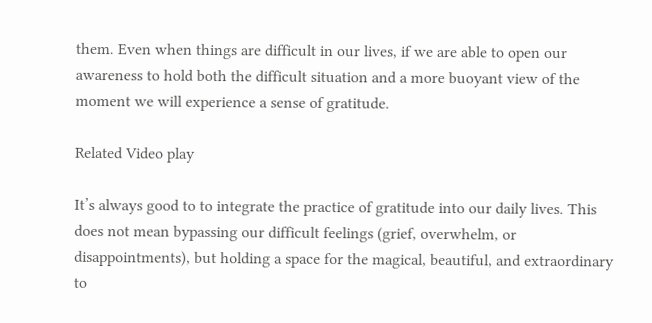them. Even when things are difficult in our lives, if we are able to open our awareness to hold both the difficult situation and a more buoyant view of the moment we will experience a sense of gratitude.

Related Video play

It’s always good to to integrate the practice of gratitude into our daily lives. This does not mean bypassing our difficult feelings (grief, overwhelm, or disappointments), but holding a space for the magical, beautiful, and extraordinary to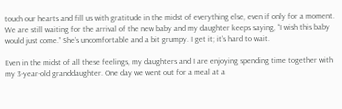touch our hearts and fill us with gratitude in the midst of everything else, even if only for a moment. We are still waiting for the arrival of the new baby and my daughter keeps saying, “I wish this baby would just come.” She’s uncomfortable and a bit grumpy. I get it; it’s hard to wait.

Even in the midst of all these feelings, my daughters and I are enjoying spending time together with my 3-year-old granddaughter. One day we went out for a meal at a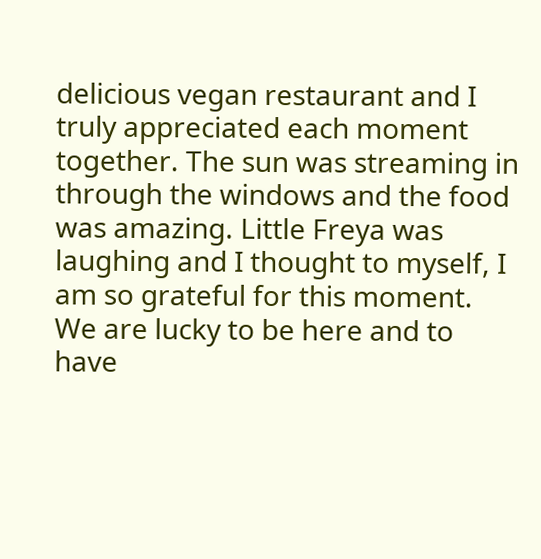delicious vegan restaurant and I truly appreciated each moment together. The sun was streaming in through the windows and the food was amazing. Little Freya was laughing and I thought to myself, I am so grateful for this moment.  We are lucky to be here and to have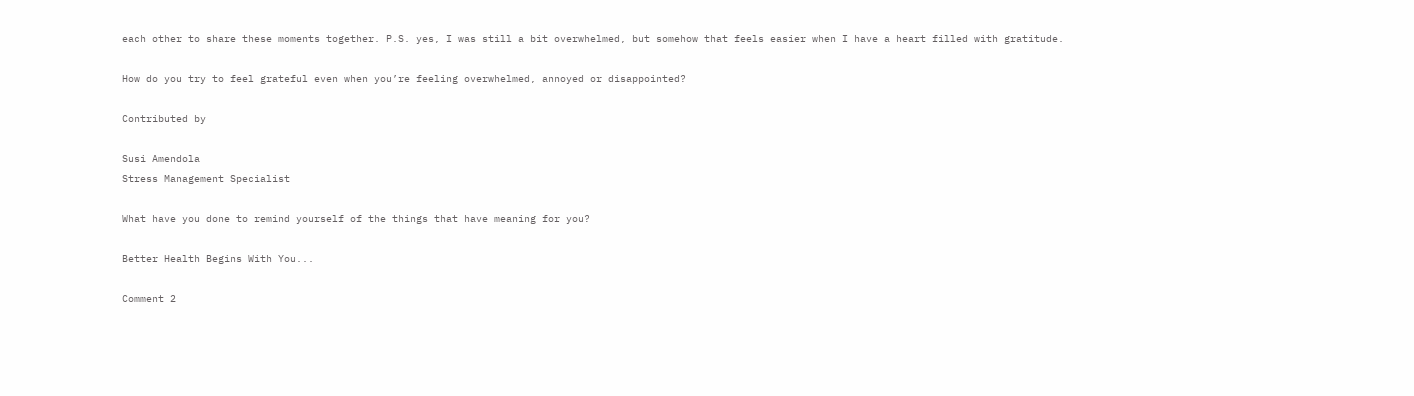each other to share these moments together. P.S. yes, I was still a bit overwhelmed, but somehow that feels easier when I have a heart filled with gratitude.

How do you try to feel grateful even when you’re feeling overwhelmed, annoyed or disappointed?

Contributed by

Susi Amendola
Stress Management Specialist

What have you done to remind yourself of the things that have meaning for you?

Better Health Begins With You...

Comment 2